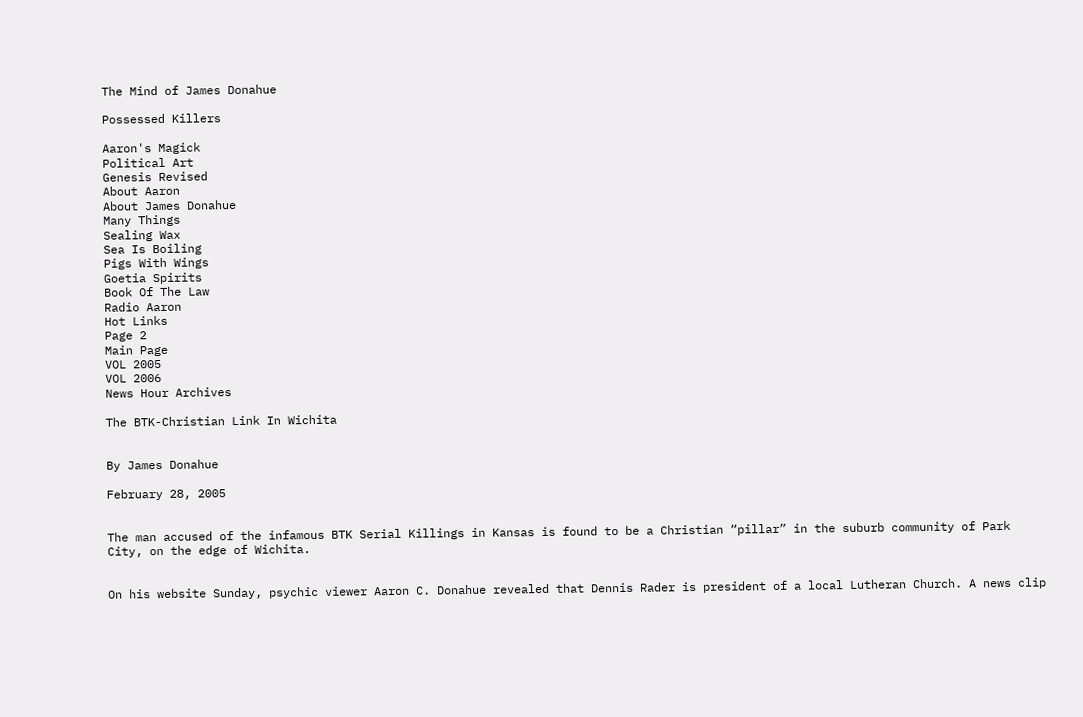The Mind of James Donahue

Possessed Killers

Aaron's Magick
Political Art
Genesis Revised
About Aaron
About James Donahue
Many Things
Sealing Wax
Sea Is Boiling
Pigs With Wings
Goetia Spirits
Book Of The Law
Radio Aaron
Hot Links
Page 2
Main Page
VOL 2005
VOL 2006
News Hour Archives

The BTK-Christian Link In Wichita


By James Donahue

February 28, 2005


The man accused of the infamous BTK Serial Killings in Kansas is found to be a Christian “pillar” in the suburb community of Park City, on the edge of Wichita.


On his website Sunday, psychic viewer Aaron C. Donahue revealed that Dennis Rader is president of a local Lutheran Church. A news clip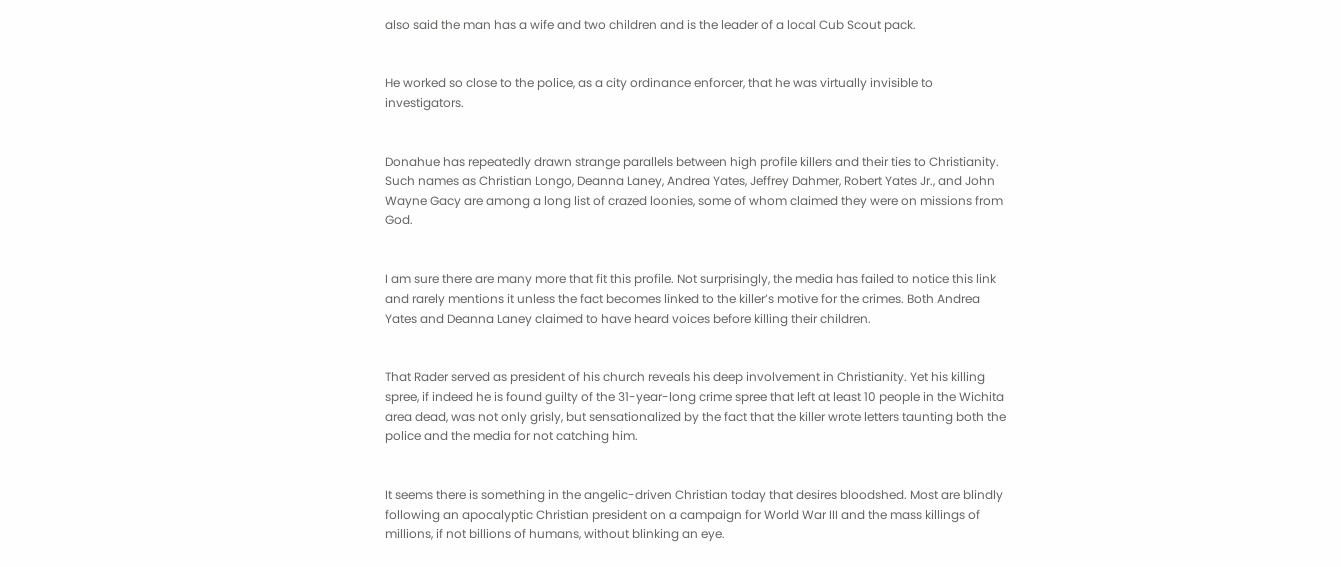also said the man has a wife and two children and is the leader of a local Cub Scout pack.


He worked so close to the police, as a city ordinance enforcer, that he was virtually invisible to investigators.


Donahue has repeatedly drawn strange parallels between high profile killers and their ties to Christianity. Such names as Christian Longo, Deanna Laney, Andrea Yates, Jeffrey Dahmer, Robert Yates Jr., and John Wayne Gacy are among a long list of crazed loonies, some of whom claimed they were on missions from God.


I am sure there are many more that fit this profile. Not surprisingly, the media has failed to notice this link and rarely mentions it unless the fact becomes linked to the killer’s motive for the crimes. Both Andrea Yates and Deanna Laney claimed to have heard voices before killing their children.


That Rader served as president of his church reveals his deep involvement in Christianity. Yet his killing spree, if indeed he is found guilty of the 31-year-long crime spree that left at least 10 people in the Wichita area dead, was not only grisly, but sensationalized by the fact that the killer wrote letters taunting both the police and the media for not catching him.


It seems there is something in the angelic-driven Christian today that desires bloodshed. Most are blindly following an apocalyptic Christian president on a campaign for World War III and the mass killings of millions, if not billions of humans, without blinking an eye.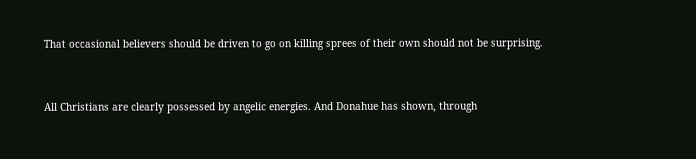That occasional believers should be driven to go on killing sprees of their own should not be surprising.


All Christians are clearly possessed by angelic energies. And Donahue has shown, through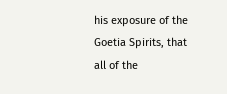his exposure of the Goetia Spirits, that all of the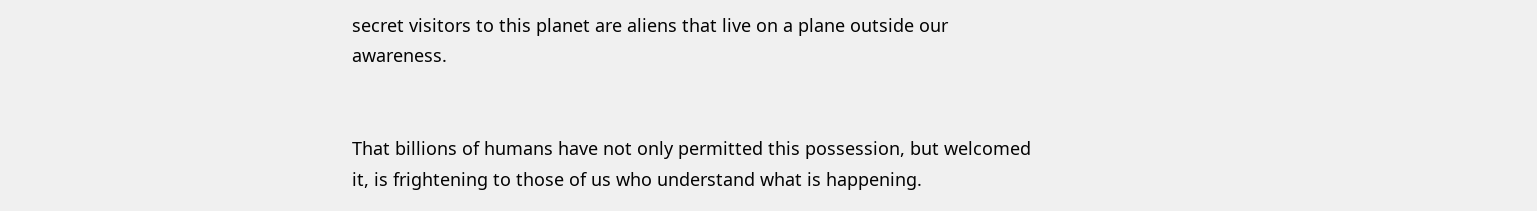secret visitors to this planet are aliens that live on a plane outside our awareness.


That billions of humans have not only permitted this possession, but welcomed it, is frightening to those of us who understand what is happening.